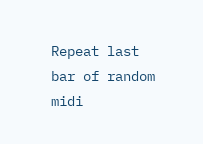Repeat last bar of random midi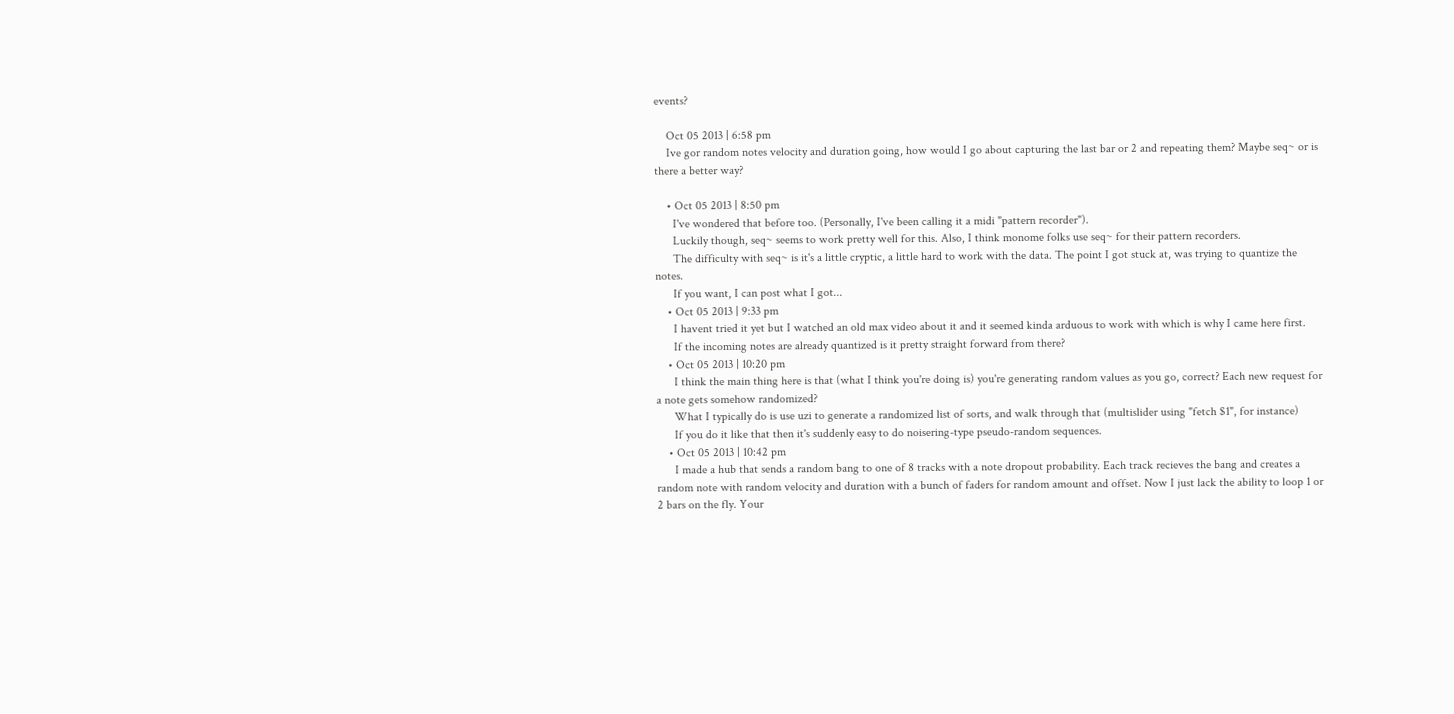events?

    Oct 05 2013 | 6:58 pm
    Ive gor random notes velocity and duration going, how would I go about capturing the last bar or 2 and repeating them? Maybe seq~ or is there a better way?

    • Oct 05 2013 | 8:50 pm
      I've wondered that before too. (Personally, I've been calling it a midi "pattern recorder").
      Luckily though, seq~ seems to work pretty well for this. Also, I think monome folks use seq~ for their pattern recorders.
      The difficulty with seq~ is it's a little cryptic, a little hard to work with the data. The point I got stuck at, was trying to quantize the notes.
      If you want, I can post what I got...
    • Oct 05 2013 | 9:33 pm
      I havent tried it yet but I watched an old max video about it and it seemed kinda arduous to work with which is why I came here first.
      If the incoming notes are already quantized is it pretty straight forward from there?
    • Oct 05 2013 | 10:20 pm
      I think the main thing here is that (what I think you're doing is) you're generating random values as you go, correct? Each new request for a note gets somehow randomized?
      What I typically do is use uzi to generate a randomized list of sorts, and walk through that (multislider using "fetch $1", for instance)
      If you do it like that then it's suddenly easy to do noisering-type pseudo-random sequences.
    • Oct 05 2013 | 10:42 pm
      I made a hub that sends a random bang to one of 8 tracks with a note dropout probability. Each track recieves the bang and creates a random note with random velocity and duration with a bunch of faders for random amount and offset. Now I just lack the ability to loop 1 or 2 bars on the fly. Your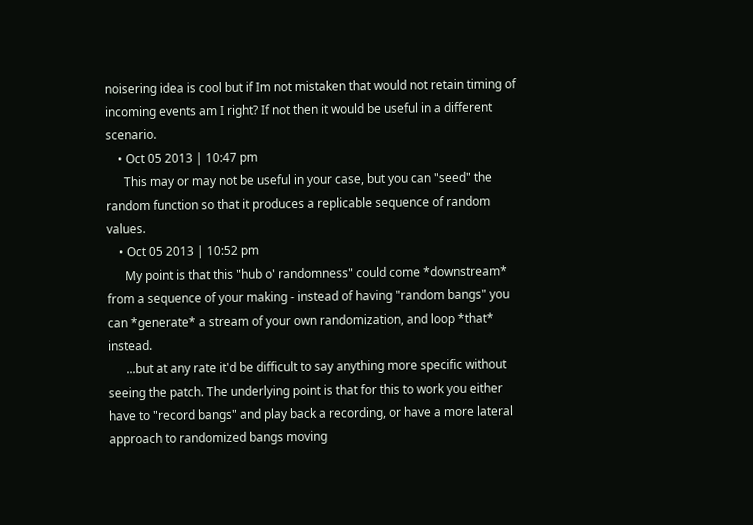noisering idea is cool but if Im not mistaken that would not retain timing of incoming events am I right? If not then it would be useful in a different scenario.
    • Oct 05 2013 | 10:47 pm
      This may or may not be useful in your case, but you can "seed" the random function so that it produces a replicable sequence of random values.
    • Oct 05 2013 | 10:52 pm
      My point is that this "hub o' randomness" could come *downstream* from a sequence of your making - instead of having "random bangs" you can *generate* a stream of your own randomization, and loop *that* instead.
      ...but at any rate it'd be difficult to say anything more specific without seeing the patch. The underlying point is that for this to work you either have to "record bangs" and play back a recording, or have a more lateral approach to randomized bangs moving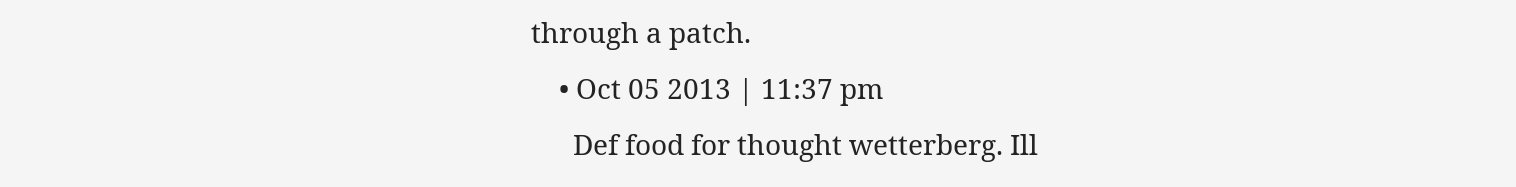through a patch.
    • Oct 05 2013 | 11:37 pm
      Def food for thought wetterberg. Ill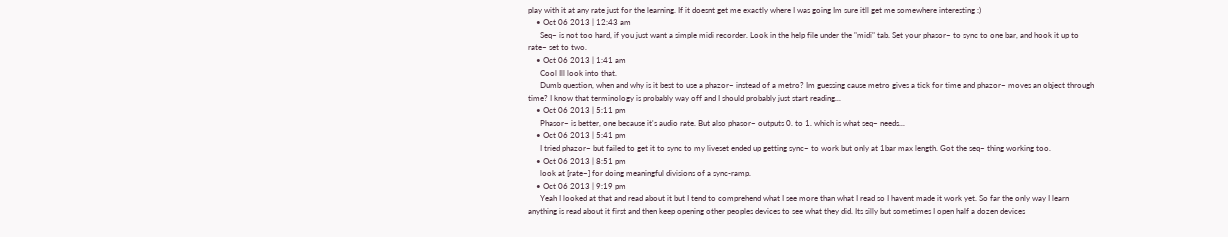play with it at any rate just for the learning. If it doesnt get me exactly where I was going Im sure itll get me somewhere interesting :)
    • Oct 06 2013 | 12:43 am
      Seq~ is not too hard, if you just want a simple midi recorder. Look in the help file under the "midi" tab. Set your phasor~ to sync to one bar, and hook it up to rate~ set to two.
    • Oct 06 2013 | 1:41 am
      Cool Ill look into that.
      Dumb question, when and why is it best to use a phazor~ instead of a metro? Im guessing cause metro gives a tick for time and phazor~ moves an object through time? I know that terminology is probably way off and I should probably just start reading...
    • Oct 06 2013 | 5:11 pm
      Phasor~ is better, one because it's audio rate. But also phasor~ outputs 0. to 1. which is what seq~ needs...
    • Oct 06 2013 | 5:41 pm
      I tried phazor~ but failed to get it to sync to my liveset ended up getting sync~ to work but only at 1bar max length. Got the seq~ thing working too.
    • Oct 06 2013 | 8:51 pm
      look at [rate~] for doing meaningful divisions of a sync-ramp.
    • Oct 06 2013 | 9:19 pm
      Yeah I looked at that and read about it but I tend to comprehend what I see more than what I read so I havent made it work yet. So far the only way I learn anything is read about it first and then keep opening other peoples devices to see what they did. Its silly but sometimes I open half a dozen devices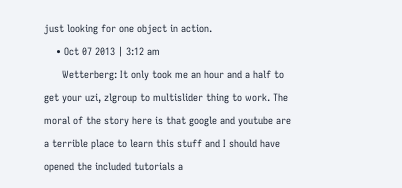just looking for one object in action.
    • Oct 07 2013 | 3:12 am
      Wetterberg: It only took me an hour and a half to get your uzi, zlgroup to multislider thing to work. The moral of the story here is that google and youtube are a terrible place to learn this stuff and I should have opened the included tutorials a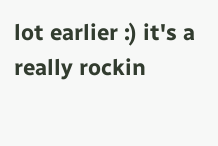lot earlier :) it's a really rockin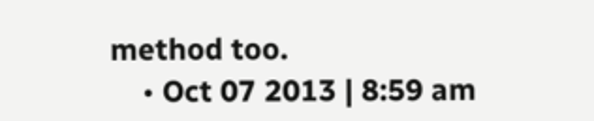method too.
    • Oct 07 2013 | 8:59 am